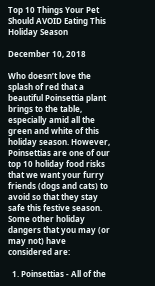Top 10 Things Your Pet Should AVOID Eating This Holiday Season

December 10, 2018

Who doesn’t love the splash of red that a beautiful Poinsettia plant brings to the table, especially amid all the green and white of this holiday season. However, Poinsettias are one of our top 10 holiday food risks that we want your furry friends (dogs and cats) to avoid so that they stay safe this festive season. Some other holiday dangers that you may (or may not) have considered are:

  1. Poinsettias - All of the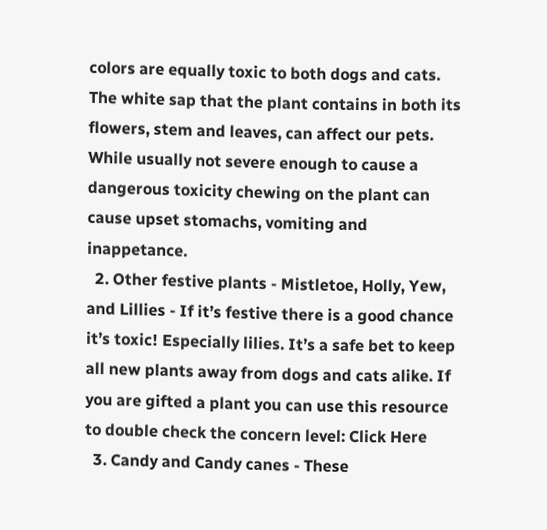colors are equally toxic to both dogs and cats. The white sap that the plant contains in both its flowers, stem and leaves, can affect our pets. While usually not severe enough to cause a dangerous toxicity chewing on the plant can cause upset stomachs, vomiting and inappetance.
  2. Other festive plants - Mistletoe, Holly, Yew, and Lillies - If it’s festive there is a good chance it’s toxic! Especially lilies. It’s a safe bet to keep all new plants away from dogs and cats alike. If you are gifted a plant you can use this resource to double check the concern level: Click Here
  3. Candy and Candy canes - These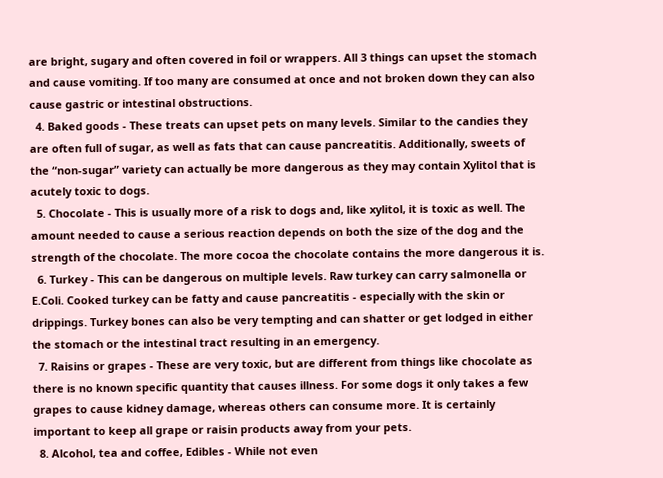are bright, sugary and often covered in foil or wrappers. All 3 things can upset the stomach and cause vomiting. If too many are consumed at once and not broken down they can also cause gastric or intestinal obstructions.
  4. Baked goods - These treats can upset pets on many levels. Similar to the candies they are often full of sugar, as well as fats that can cause pancreatitis. Additionally, sweets of the “non-sugar” variety can actually be more dangerous as they may contain Xylitol that is acutely toxic to dogs.
  5. Chocolate - This is usually more of a risk to dogs and, like xylitol, it is toxic as well. The amount needed to cause a serious reaction depends on both the size of the dog and the strength of the chocolate. The more cocoa the chocolate contains the more dangerous it is.
  6. Turkey - This can be dangerous on multiple levels. Raw turkey can carry salmonella or E.Coli. Cooked turkey can be fatty and cause pancreatitis - especially with the skin or drippings. Turkey bones can also be very tempting and can shatter or get lodged in either the stomach or the intestinal tract resulting in an emergency.
  7. Raisins or grapes - These are very toxic, but are different from things like chocolate as there is no known specific quantity that causes illness. For some dogs it only takes a few grapes to cause kidney damage, whereas others can consume more. It is certainly important to keep all grape or raisin products away from your pets.
  8. Alcohol, tea and coffee, Edibles - While not even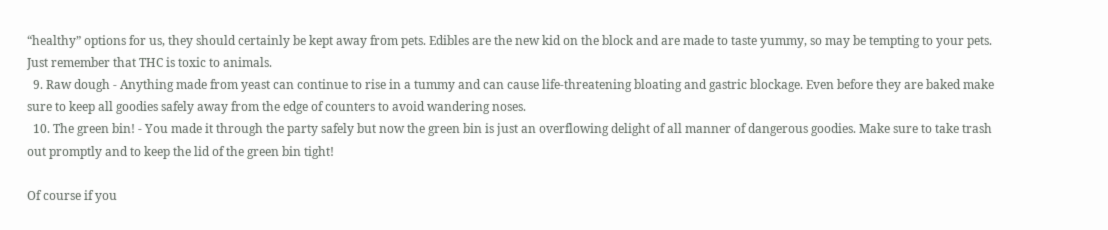“healthy” options for us, they should certainly be kept away from pets. Edibles are the new kid on the block and are made to taste yummy, so may be tempting to your pets. Just remember that THC is toxic to animals.
  9. Raw dough - Anything made from yeast can continue to rise in a tummy and can cause life-threatening bloating and gastric blockage. Even before they are baked make sure to keep all goodies safely away from the edge of counters to avoid wandering noses.
  10. The green bin! - You made it through the party safely but now the green bin is just an overflowing delight of all manner of dangerous goodies. Make sure to take trash out promptly and to keep the lid of the green bin tight!

Of course if you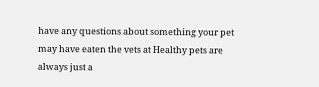have any questions about something your pet may have eaten the vets at Healthy pets are always just a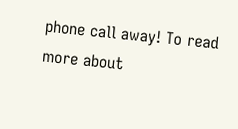phone call away! To read more about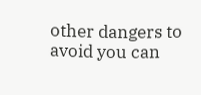other dangers to avoid you can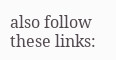also follow these links: